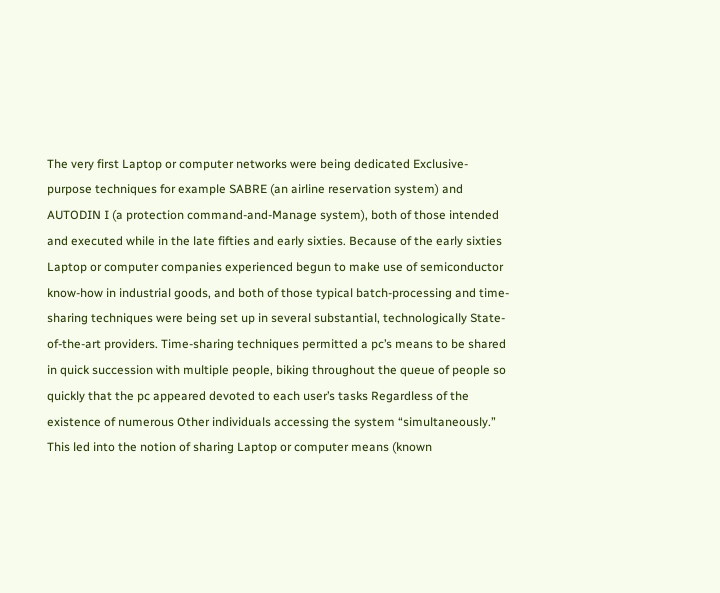The very first Laptop or computer networks were being dedicated Exclusive-purpose techniques for example SABRE (an airline reservation system) and AUTODIN I (a protection command-and-Manage system), both of those intended and executed while in the late fifties and early sixties. Because of the early sixties Laptop or computer companies experienced begun to make use of semiconductor know-how in industrial goods, and both of those typical batch-processing and time-sharing techniques were being set up in several substantial, technologically State-of-the-art providers. Time-sharing techniques permitted a pc’s means to be shared in quick succession with multiple people, biking throughout the queue of people so quickly that the pc appeared devoted to each user’s tasks Regardless of the existence of numerous Other individuals accessing the system “simultaneously.” This led into the notion of sharing Laptop or computer means (known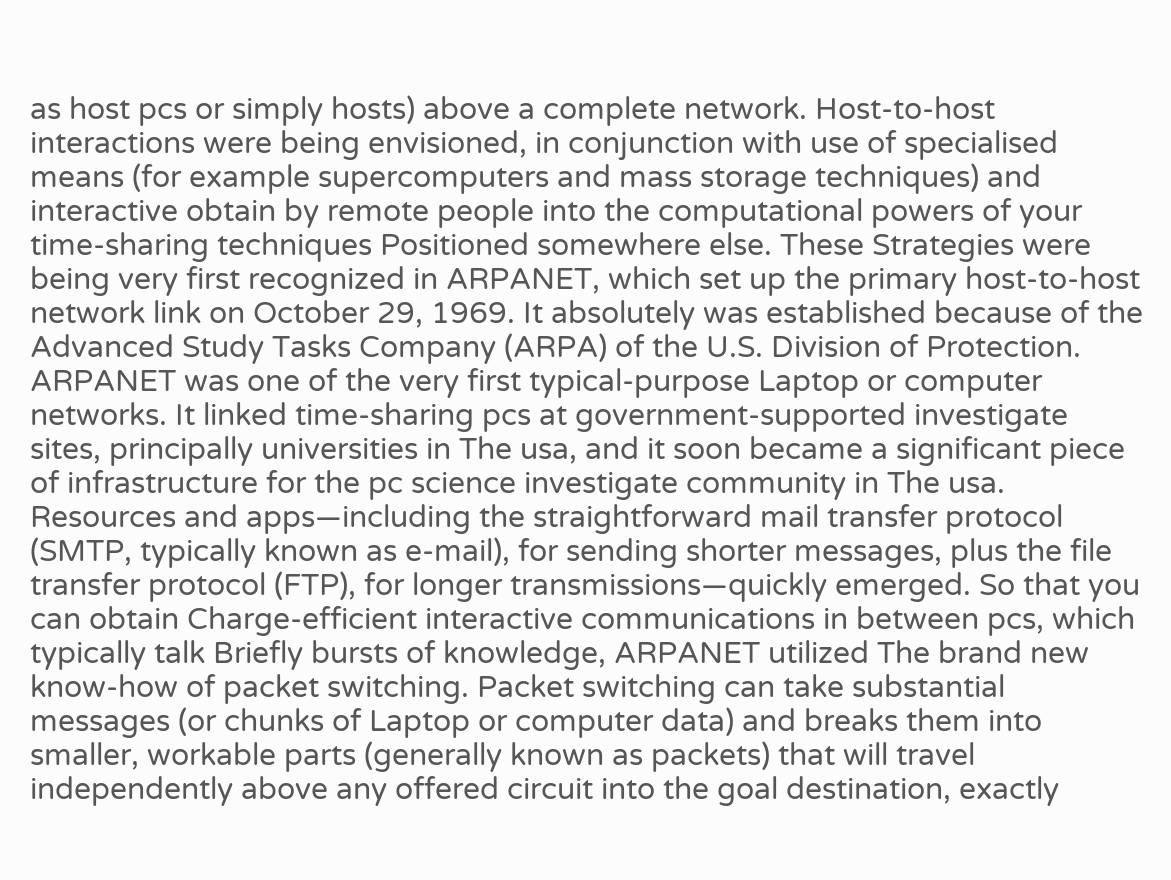as host pcs or simply hosts) above a complete network. Host-to-host interactions were being envisioned, in conjunction with use of specialised means (for example supercomputers and mass storage techniques) and interactive obtain by remote people into the computational powers of your time-sharing techniques Positioned somewhere else. These Strategies were being very first recognized in ARPANET, which set up the primary host-to-host network link on October 29, 1969. It absolutely was established because of the Advanced Study Tasks Company (ARPA) of the U.S. Division of Protection. ARPANET was one of the very first typical-purpose Laptop or computer networks. It linked time-sharing pcs at government-supported investigate sites, principally universities in The usa, and it soon became a significant piece of infrastructure for the pc science investigate community in The usa. Resources and apps—including the straightforward mail transfer protocol (SMTP, typically known as e-mail), for sending shorter messages, plus the file transfer protocol (FTP), for longer transmissions—quickly emerged. So that you can obtain Charge-efficient interactive communications in between pcs, which typically talk Briefly bursts of knowledge, ARPANET utilized The brand new know-how of packet switching. Packet switching can take substantial messages (or chunks of Laptop or computer data) and breaks them into smaller, workable parts (generally known as packets) that will travel independently above any offered circuit into the goal destination, exactly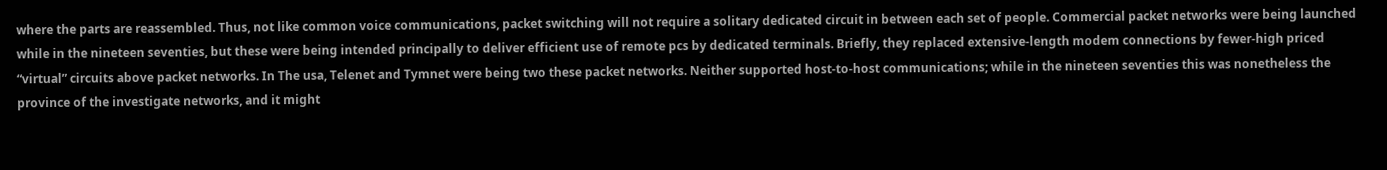where the parts are reassembled. Thus, not like common voice communications, packet switching will not require a solitary dedicated circuit in between each set of people. Commercial packet networks were being launched while in the nineteen seventies, but these were being intended principally to deliver efficient use of remote pcs by dedicated terminals. Briefly, they replaced extensive-length modem connections by fewer-high priced “virtual” circuits above packet networks. In The usa, Telenet and Tymnet were being two these packet networks. Neither supported host-to-host communications; while in the nineteen seventies this was nonetheless the province of the investigate networks, and it might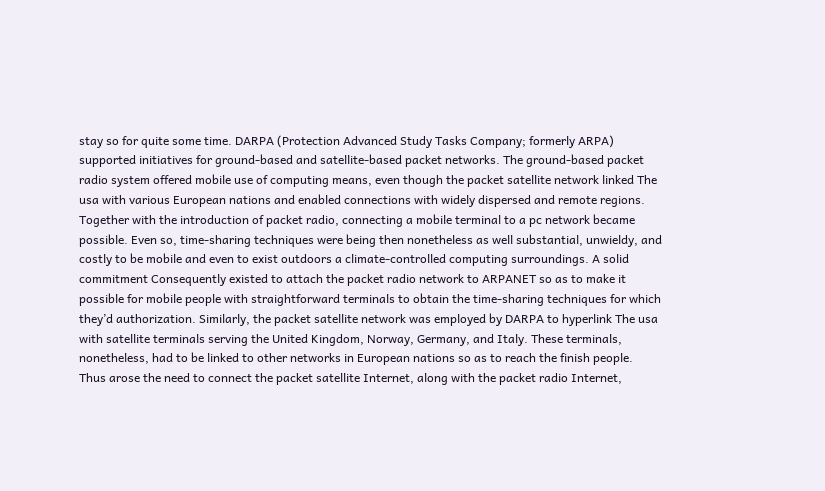stay so for quite some time. DARPA (Protection Advanced Study Tasks Company; formerly ARPA) supported initiatives for ground-based and satellite-based packet networks. The ground-based packet radio system offered mobile use of computing means, even though the packet satellite network linked The usa with various European nations and enabled connections with widely dispersed and remote regions. Together with the introduction of packet radio, connecting a mobile terminal to a pc network became possible. Even so, time-sharing techniques were being then nonetheless as well substantial, unwieldy, and costly to be mobile and even to exist outdoors a climate-controlled computing surroundings. A solid commitment Consequently existed to attach the packet radio network to ARPANET so as to make it possible for mobile people with straightforward terminals to obtain the time-sharing techniques for which they’d authorization. Similarly, the packet satellite network was employed by DARPA to hyperlink The usa with satellite terminals serving the United Kingdom, Norway, Germany, and Italy. These terminals, nonetheless, had to be linked to other networks in European nations so as to reach the finish people. Thus arose the need to connect the packet satellite Internet, along with the packet radio Internet,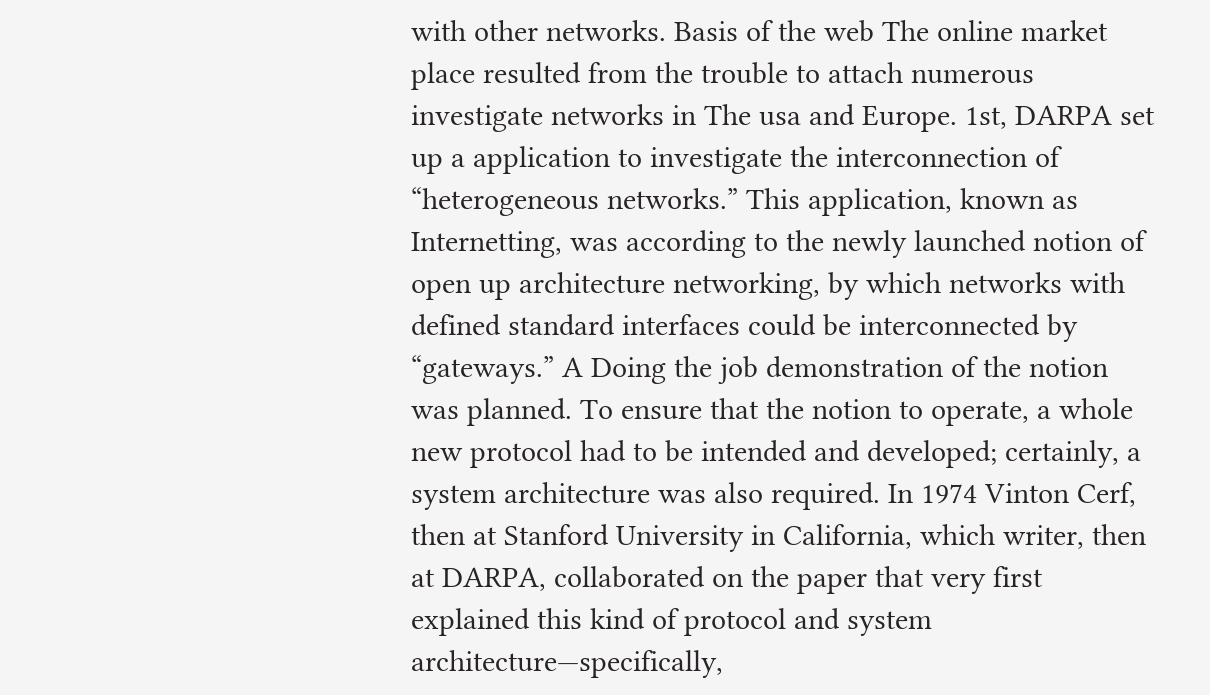with other networks. Basis of the web The online market place resulted from the trouble to attach numerous investigate networks in The usa and Europe. 1st, DARPA set up a application to investigate the interconnection of “heterogeneous networks.” This application, known as Internetting, was according to the newly launched notion of open up architecture networking, by which networks with defined standard interfaces could be interconnected by “gateways.” A Doing the job demonstration of the notion was planned. To ensure that the notion to operate, a whole new protocol had to be intended and developed; certainly, a system architecture was also required. In 1974 Vinton Cerf, then at Stanford University in California, which writer, then at DARPA, collaborated on the paper that very first explained this kind of protocol and system architecture—specifically,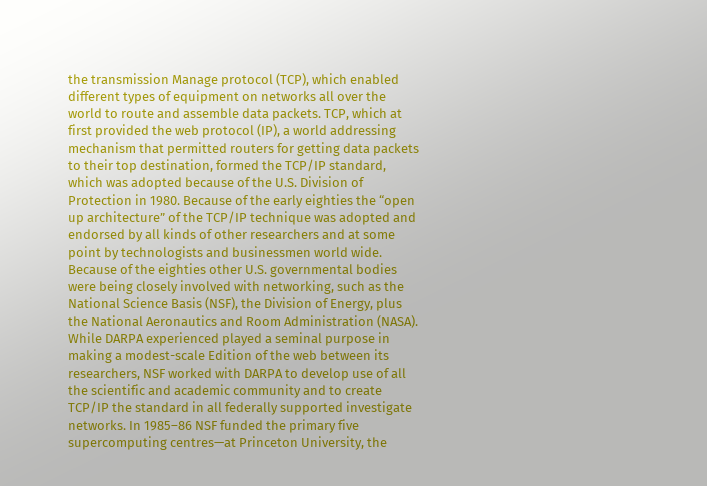the transmission Manage protocol (TCP), which enabled different types of equipment on networks all over the world to route and assemble data packets. TCP, which at first provided the web protocol (IP), a world addressing mechanism that permitted routers for getting data packets to their top destination, formed the TCP/IP standard, which was adopted because of the U.S. Division of Protection in 1980. Because of the early eighties the “open up architecture” of the TCP/IP technique was adopted and endorsed by all kinds of other researchers and at some point by technologists and businessmen world wide. Because of the eighties other U.S. governmental bodies were being closely involved with networking, such as the National Science Basis (NSF), the Division of Energy, plus the National Aeronautics and Room Administration (NASA). While DARPA experienced played a seminal purpose in making a modest-scale Edition of the web between its researchers, NSF worked with DARPA to develop use of all the scientific and academic community and to create TCP/IP the standard in all federally supported investigate networks. In 1985–86 NSF funded the primary five supercomputing centres—at Princeton University, the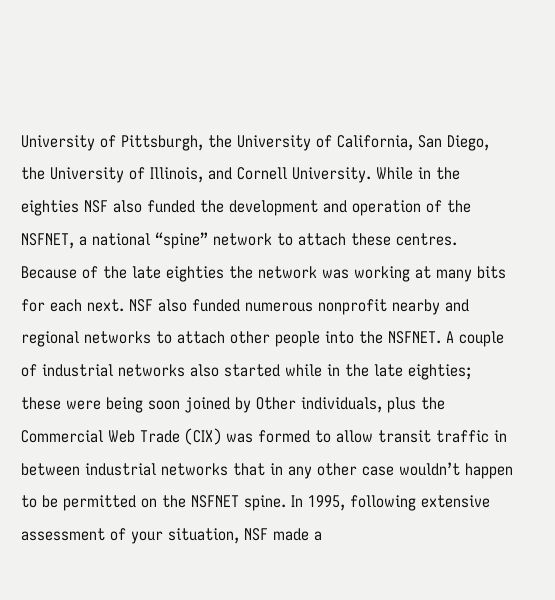University of Pittsburgh, the University of California, San Diego, the University of Illinois, and Cornell University. While in the eighties NSF also funded the development and operation of the NSFNET, a national “spine” network to attach these centres. Because of the late eighties the network was working at many bits for each next. NSF also funded numerous nonprofit nearby and regional networks to attach other people into the NSFNET. A couple of industrial networks also started while in the late eighties; these were being soon joined by Other individuals, plus the Commercial Web Trade (CIX) was formed to allow transit traffic in between industrial networks that in any other case wouldn’t happen to be permitted on the NSFNET spine. In 1995, following extensive assessment of your situation, NSF made a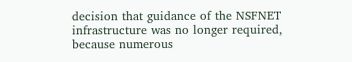decision that guidance of the NSFNET infrastructure was no longer required, because numerous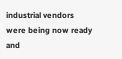industrial vendors were being now ready and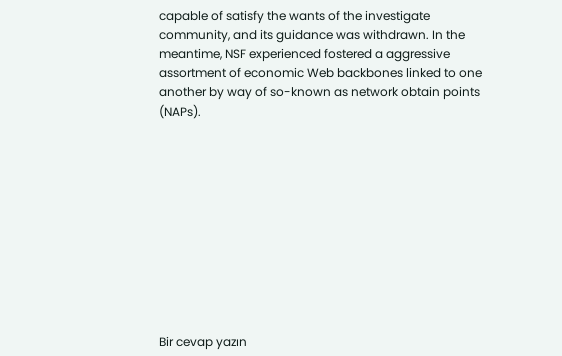capable of satisfy the wants of the investigate community, and its guidance was withdrawn. In the meantime, NSF experienced fostered a aggressive assortment of economic Web backbones linked to one another by way of so-known as network obtain points (NAPs).











Bir cevap yazın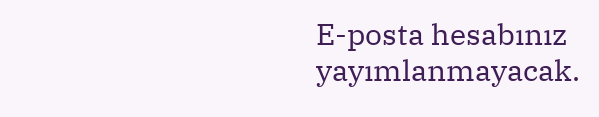E-posta hesabınız yayımlanmayacak.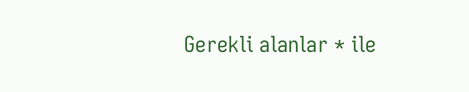Gerekli alanlar * ile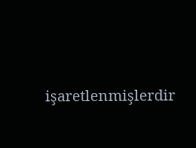işaretlenmişlerdir